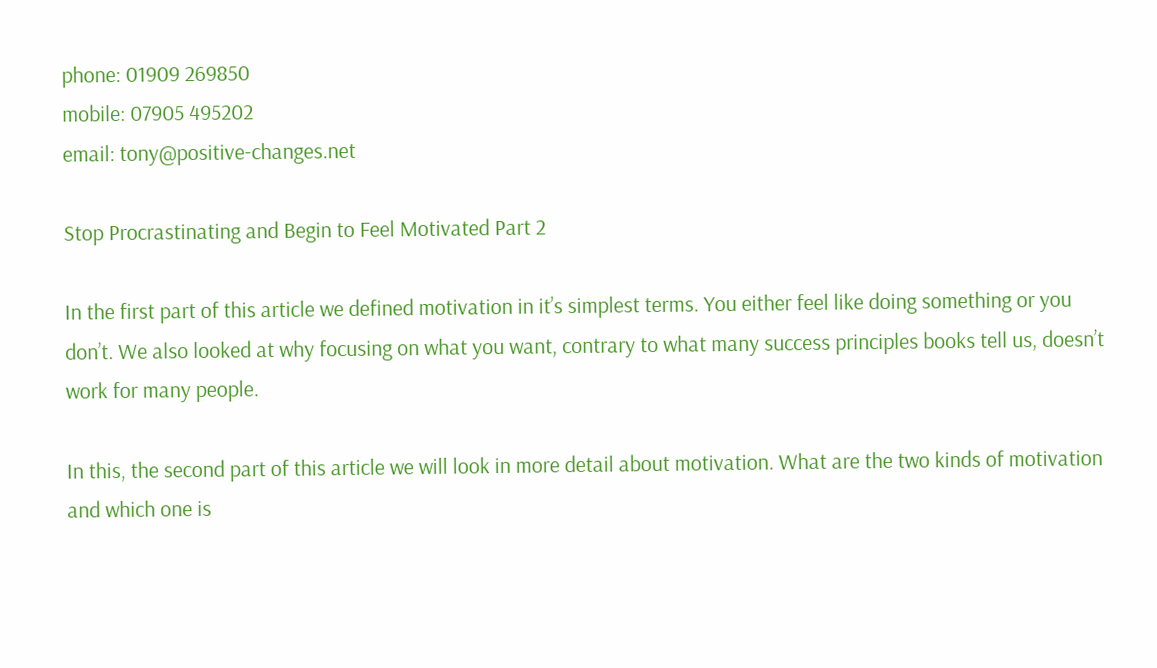phone: 01909 269850
mobile: 07905 495202
email: tony@positive-changes.net

Stop Procrastinating and Begin to Feel Motivated Part 2

In the first part of this article we defined motivation in it’s simplest terms. You either feel like doing something or you don’t. We also looked at why focusing on what you want, contrary to what many success principles books tell us, doesn’t work for many people.

In this, the second part of this article we will look in more detail about motivation. What are the two kinds of motivation and which one is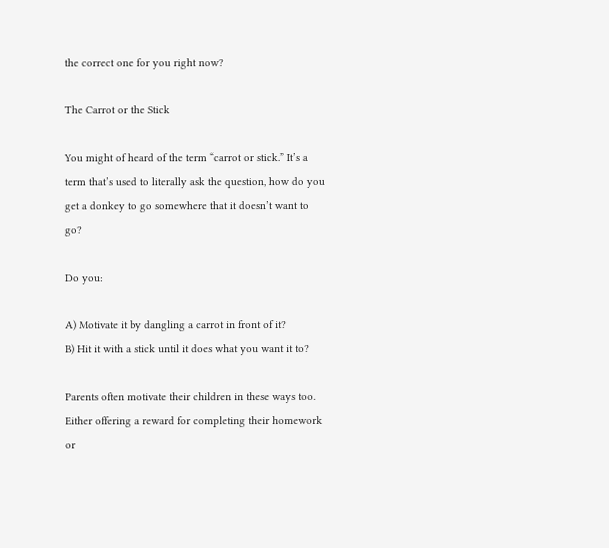the correct one for you right now?

The Carrot or the Stick

You might of heard of the term “carrot or stick.” It’s a term that’s used to literally ask the question, how do you get a donkey to go somewhere that it doesn’t want to go?

Do you:

A) Motivate it by dangling a carrot in front of it?
B) Hit it with a stick until it does what you want it to?

Parents often motivate their children in these ways too. Either offering a reward for completing their homework or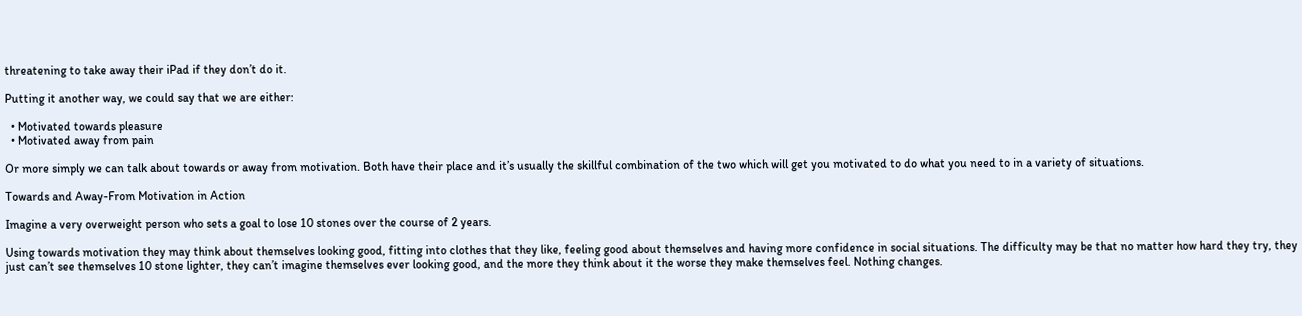threatening to take away their iPad if they don’t do it.

Putting it another way, we could say that we are either:

  • Motivated towards pleasure
  • Motivated away from pain

Or more simply we can talk about towards or away from motivation. Both have their place and it’s usually the skillful combination of the two which will get you motivated to do what you need to in a variety of situations.

Towards and Away-From Motivation in Action

Imagine a very overweight person who sets a goal to lose 10 stones over the course of 2 years.

Using towards motivation they may think about themselves looking good, fitting into clothes that they like, feeling good about themselves and having more confidence in social situations. The difficulty may be that no matter how hard they try, they just can’t see themselves 10 stone lighter, they can’t imagine themselves ever looking good, and the more they think about it the worse they make themselves feel. Nothing changes.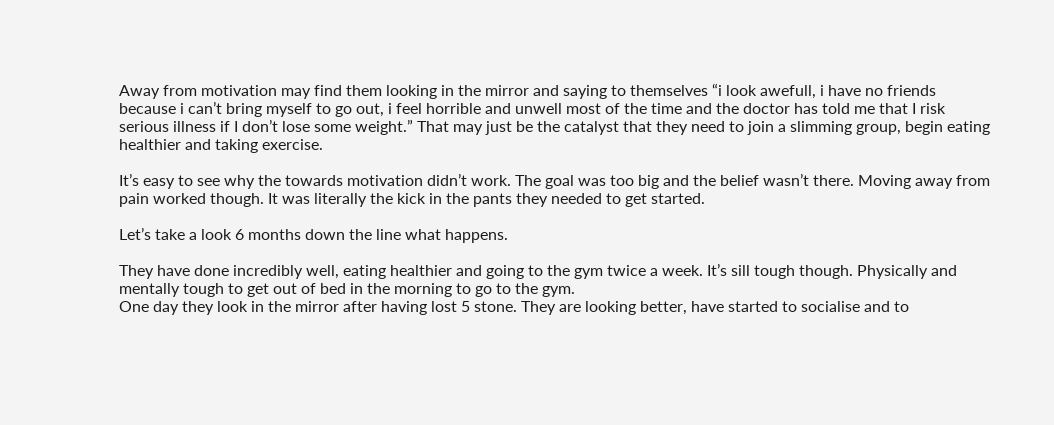Away from motivation may find them looking in the mirror and saying to themselves “i look awefull, i have no friends because i can’t bring myself to go out, i feel horrible and unwell most of the time and the doctor has told me that I risk serious illness if I don’t lose some weight.” That may just be the catalyst that they need to join a slimming group, begin eating healthier and taking exercise.

It’s easy to see why the towards motivation didn’t work. The goal was too big and the belief wasn’t there. Moving away from pain worked though. It was literally the kick in the pants they needed to get started.

Let’s take a look 6 months down the line what happens.

They have done incredibly well, eating healthier and going to the gym twice a week. It’s sill tough though. Physically and mentally tough to get out of bed in the morning to go to the gym.
One day they look in the mirror after having lost 5 stone. They are looking better, have started to socialise and to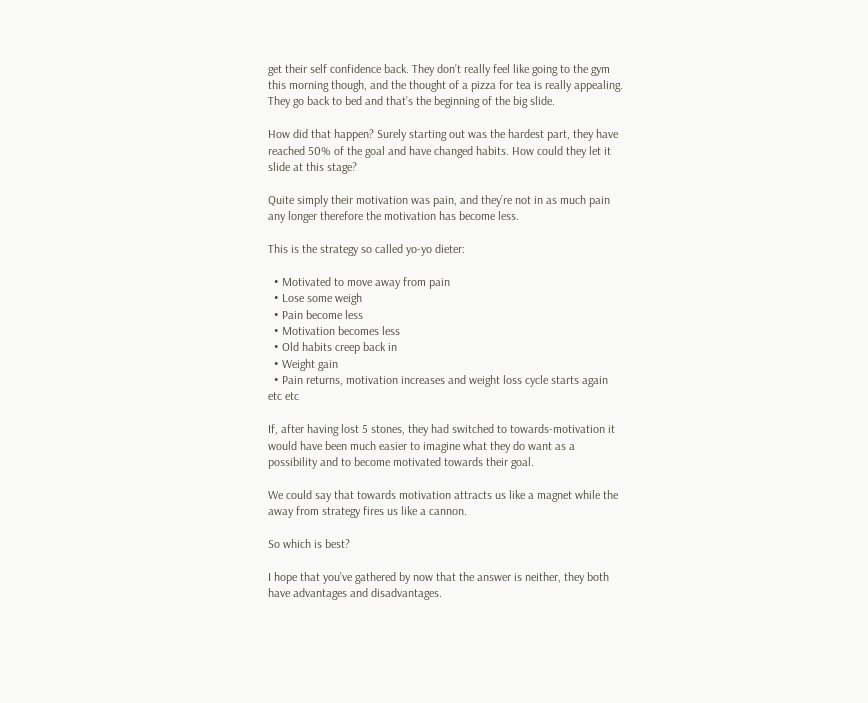get their self confidence back. They don’t really feel like going to the gym this morning though, and the thought of a pizza for tea is really appealing. They go back to bed and that’s the beginning of the big slide.

How did that happen? Surely starting out was the hardest part, they have reached 50% of the goal and have changed habits. How could they let it slide at this stage?

Quite simply their motivation was pain, and they’re not in as much pain any longer therefore the motivation has become less.

This is the strategy so called yo-yo dieter:

  • Motivated to move away from pain
  • Lose some weigh
  • Pain become less
  • Motivation becomes less
  • Old habits creep back in
  • Weight gain
  • Pain returns, motivation increases and weight loss cycle starts again etc etc

If, after having lost 5 stones, they had switched to towards-motivation it would have been much easier to imagine what they do want as a possibility and to become motivated towards their goal.

We could say that towards motivation attracts us like a magnet while the away from strategy fires us like a cannon.

So which is best?

I hope that you’ve gathered by now that the answer is neither, they both have advantages and disadvantages.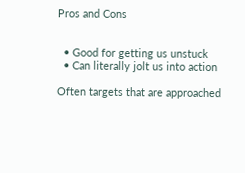Pros and Cons


  • Good for getting us unstuck
  • Can literally jolt us into action

Often targets that are approached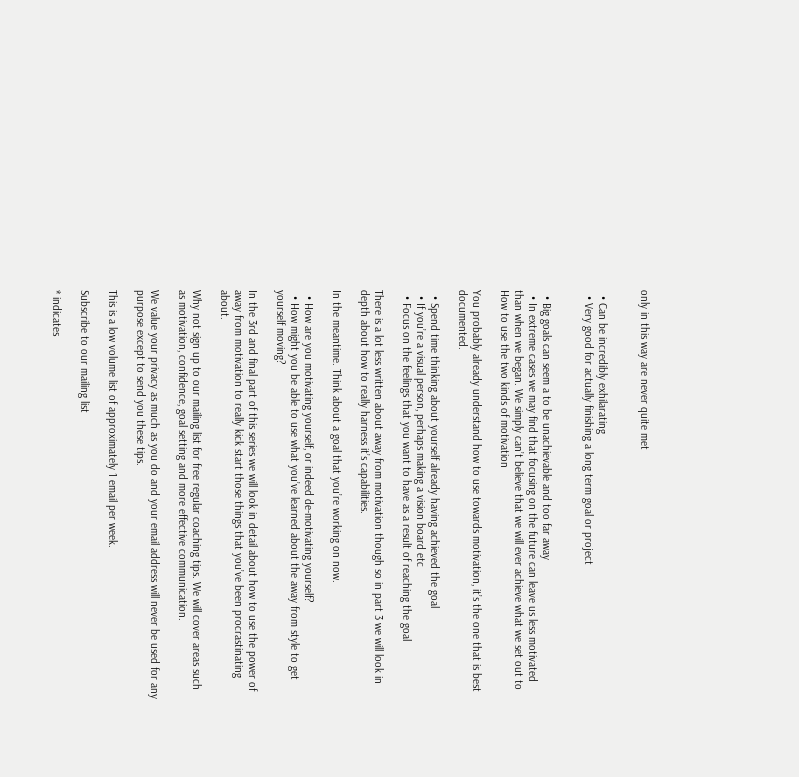only in this way are never quite met


  • Can be incredibly exhilarating
  • Very good for actually finishing a long term goal or project


  • Big goals can seem a to be unachievable and too far away
  • In extreme cases we may find that focusing on the future can leave us less motivated than when we began. We simply can’t believe that we will ever achieve what we set out to
How to use the two kinds of motivation

You probably already understand how to use towards motivation, it’s the one that is best documented.

  • Spend time thinking about yourself already having achieved the goal
  • If you’re a visual person, perhaps making a vision board etc
  • Focus on the feelings that you want to have as a result of reaching the goal

There is a lot less written about away from motivation though so in part 3 we will look in depth about how to really harness it’s capabilities.

In the meantime. Think about a goal that you’re working on now.

  • How are you motivating yourself, or indeed de-motivating yourself?
  • How might you be able to use what you’ve learned about the away from style to get yourself moving?

In the 3rd and final part of this series we will look in detail about how to use the power of away from motivation to really kick start those things that you’ve been procrastinating about.

Why not sign up to our mailing list for free regular coaching tips. We will cover areas such as motivation, confidence, goal setting and more effective communication.

We value your privacy as much as you do and your email address will never be used for any purpose except to send you these tips.

This is a low volume list of approximately 1 email per week.

Subscribe to our mailing list

* indicates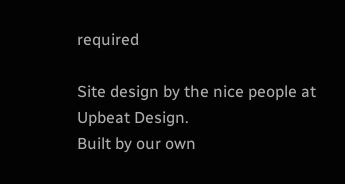required

Site design by the nice people at Upbeat Design.
Built by our own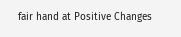fair hand at Positive Changes